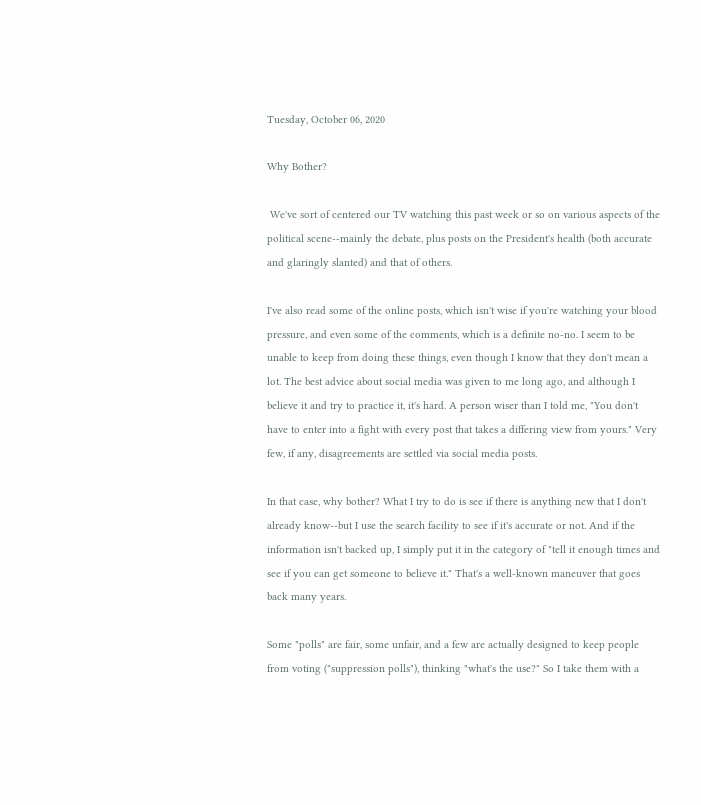Tuesday, October 06, 2020

Why Bother?

 We've sort of centered our TV watching this past week or so on various aspects of the political scene--mainly the debate, plus posts on the President's health (both accurate and glaringly slanted) and that of others.

I've also read some of the online posts, which isn't wise if you're watching your blood pressure, and even some of the comments, which is a definite no-no. I seem to be unable to keep from doing these things, even though I know that they don't mean a lot. The best advice about social media was given to me long ago, and although I believe it and try to practice it, it's hard. A person wiser than I told me, "You don't have to enter into a fight with every post that takes a differing view from yours." Very few, if any, disagreements are settled via social media posts.

In that case, why bother? What I try to do is see if there is anything new that I don't already know--but I use the search facility to see if it's accurate or not. And if the information isn't backed up, I simply put it in the category of "tell it enough times and see if you can get someone to believe it." That's a well-known maneuver that goes back many years.

Some "polls" are fair, some unfair, and a few are actually designed to keep people from voting ("suppression polls"), thinking "what's the use?" So I take them with a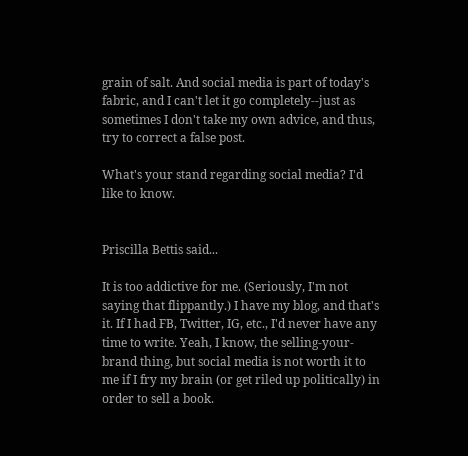grain of salt. And social media is part of today's fabric, and I can't let it go completely--just as sometimes I don't take my own advice, and thus, try to correct a false post.

What's your stand regarding social media? I'd like to know.


Priscilla Bettis said...

It is too addictive for me. (Seriously, I'm not saying that flippantly.) I have my blog, and that's it. If I had FB, Twitter, IG, etc., I'd never have any time to write. Yeah, I know, the selling-your-brand thing, but social media is not worth it to me if I fry my brain (or get riled up politically) in order to sell a book.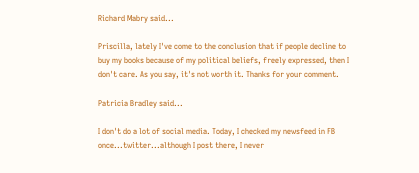Richard Mabry said...

Priscilla, lately I've come to the conclusion that if people decline to buy my books because of my political beliefs, freely expressed, then I don't care. As you say, it's not worth it. Thanks for your comment.

Patricia Bradley said...

I don't do a lot of social media. Today, I checked my newsfeed in FB once...twitter...although I post there, I never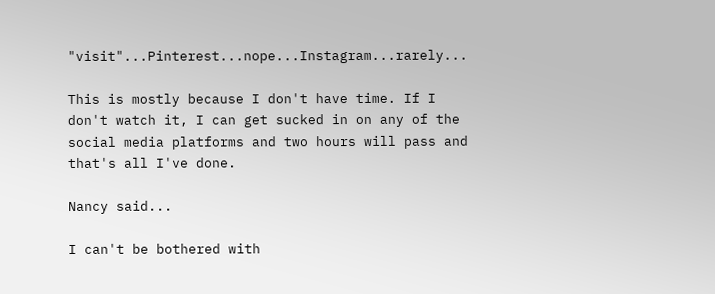"visit"...Pinterest...nope...Instagram...rarely...

This is mostly because I don't have time. If I don't watch it, I can get sucked in on any of the social media platforms and two hours will pass and that's all I've done.

Nancy said...

I can't be bothered with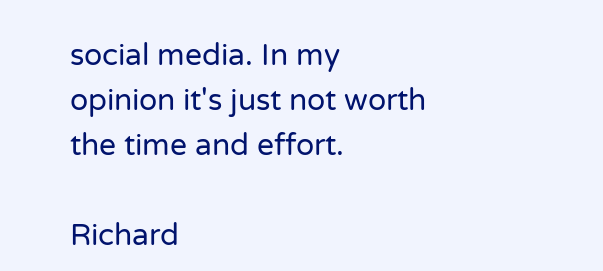social media. In my opinion it's just not worth the time and effort.

Richard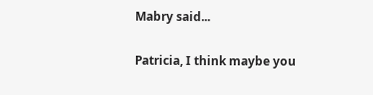Mabry said...

Patricia, I think maybe you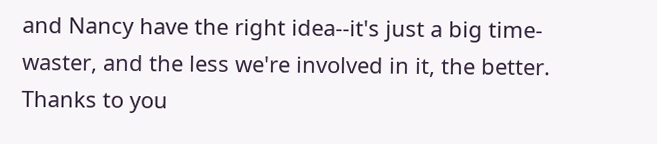and Nancy have the right idea--it's just a big time-waster, and the less we're involved in it, the better.
Thanks to you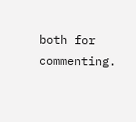both for commenting.